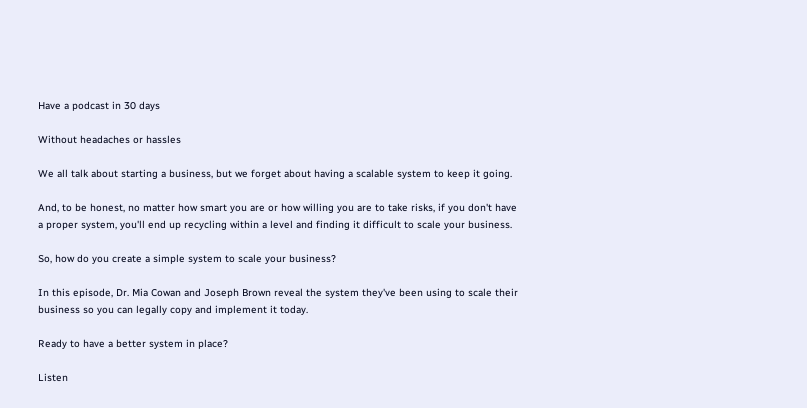Have a podcast in 30 days

Without headaches or hassles

We all talk about starting a business, but we forget about having a scalable system to keep it going.

And, to be honest, no matter how smart you are or how willing you are to take risks, if you don't have a proper system, you'll end up recycling within a level and finding it difficult to scale your business.

So, how do you create a simple system to scale your business?

In this episode, Dr. Mia Cowan and Joseph Brown reveal the system they've been using to scale their business so you can legally copy and implement it today.

Ready to have a better system in place?

Listen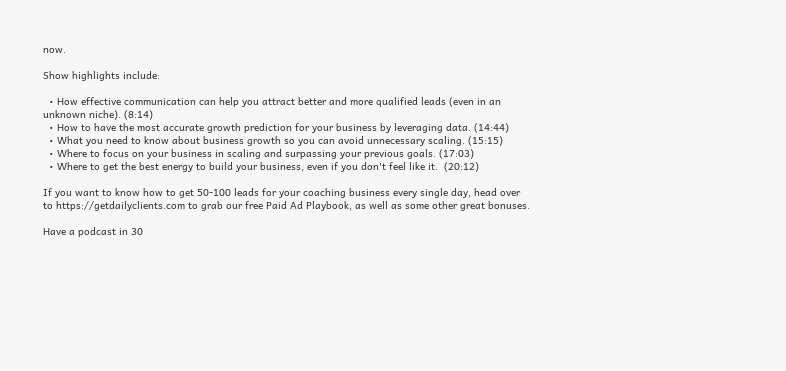now.

Show highlights include:

  • How effective communication can help you attract better and more qualified leads (even in an unknown niche). (8:14)
  • How to have the most accurate growth prediction for your business by leveraging data. (14:44)
  • What you need to know about business growth so you can avoid unnecessary scaling. (15:15)
  • Where to focus on your business in scaling and surpassing your previous goals. (17:03)
  • Where to get the best energy to build your business, even if you don't feel like it.  (20:12)

If you want to know how to get 50-100 leads for your coaching business every single day, head over to https://getdailyclients.com to grab our free Paid Ad Playbook, as well as some other great bonuses.

Have a podcast in 30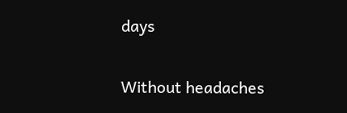days

Without headaches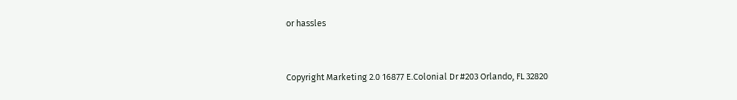or hassles


Copyright Marketing 2.0 16877 E.Colonial Dr #203 Orlando, FL 32820